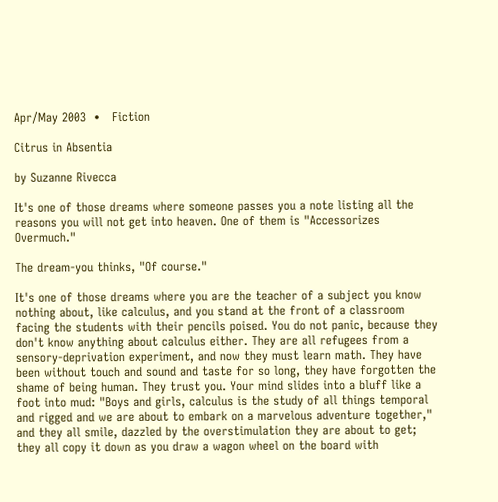Apr/May 2003  •   Fiction

Citrus in Absentia

by Suzanne Rivecca

It's one of those dreams where someone passes you a note listing all the reasons you will not get into heaven. One of them is "Accessorizes Overmuch."

The dream-you thinks, "Of course."

It's one of those dreams where you are the teacher of a subject you know nothing about, like calculus, and you stand at the front of a classroom facing the students with their pencils poised. You do not panic, because they don't know anything about calculus either. They are all refugees from a sensory-deprivation experiment, and now they must learn math. They have been without touch and sound and taste for so long, they have forgotten the shame of being human. They trust you. Your mind slides into a bluff like a foot into mud: "Boys and girls, calculus is the study of all things temporal and rigged and we are about to embark on a marvelous adventure together," and they all smile, dazzled by the overstimulation they are about to get; they all copy it down as you draw a wagon wheel on the board with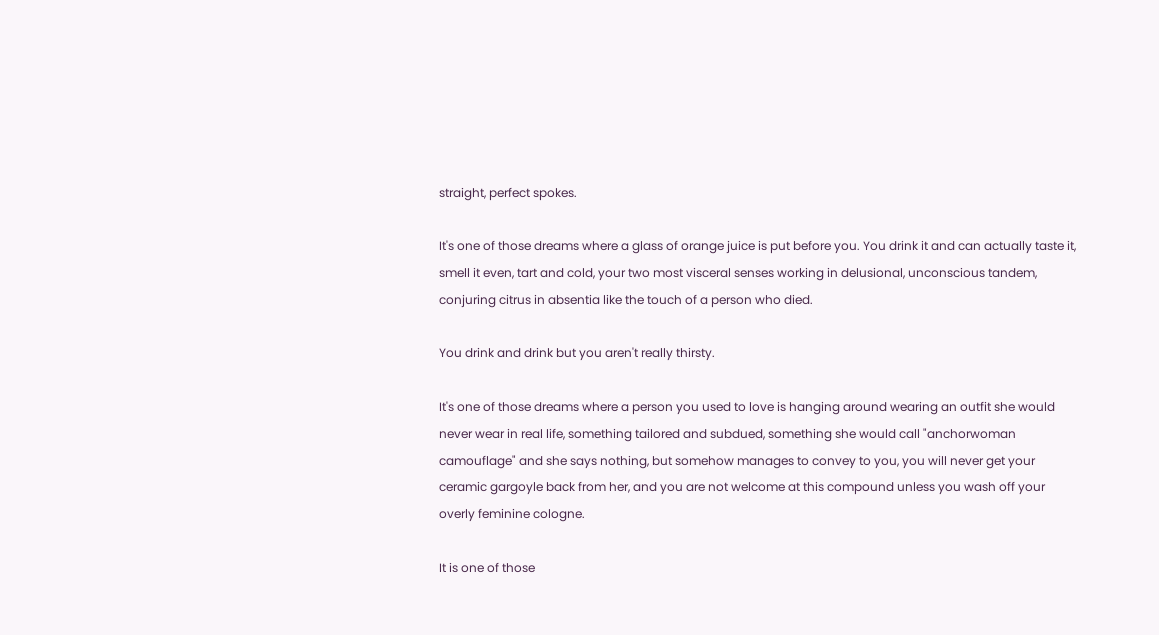straight, perfect spokes.

It's one of those dreams where a glass of orange juice is put before you. You drink it and can actually taste it, smell it even, tart and cold, your two most visceral senses working in delusional, unconscious tandem, conjuring citrus in absentia like the touch of a person who died.

You drink and drink but you aren't really thirsty.

It's one of those dreams where a person you used to love is hanging around wearing an outfit she would never wear in real life, something tailored and subdued, something she would call "anchorwoman camouflage" and she says nothing, but somehow manages to convey to you, you will never get your ceramic gargoyle back from her, and you are not welcome at this compound unless you wash off your overly feminine cologne.

It is one of those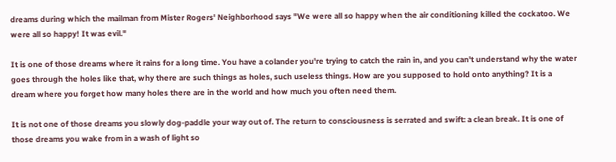dreams during which the mailman from Mister Rogers' Neighborhood says "We were all so happy when the air conditioning killed the cockatoo. We were all so happy! It was evil."

It is one of those dreams where it rains for a long time. You have a colander you're trying to catch the rain in, and you can't understand why the water goes through the holes like that, why there are such things as holes, such useless things. How are you supposed to hold onto anything? It is a dream where you forget how many holes there are in the world and how much you often need them.

It is not one of those dreams you slowly dog-paddle your way out of. The return to consciousness is serrated and swift: a clean break. It is one of those dreams you wake from in a wash of light so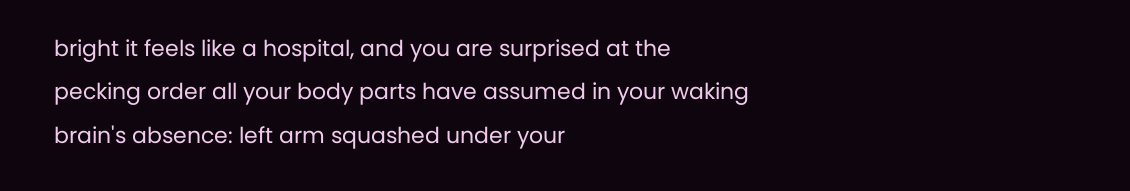bright it feels like a hospital, and you are surprised at the pecking order all your body parts have assumed in your waking brain's absence: left arm squashed under your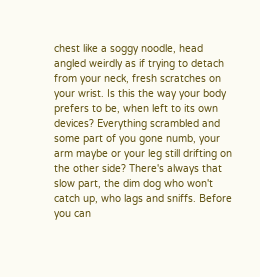chest like a soggy noodle, head angled weirdly as if trying to detach from your neck, fresh scratches on your wrist. Is this the way your body prefers to be, when left to its own devices? Everything scrambled and some part of you gone numb, your arm maybe or your leg still drifting on the other side? There's always that slow part, the dim dog who won't catch up, who lags and sniffs. Before you can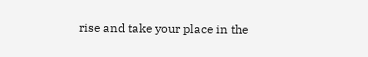rise and take your place in the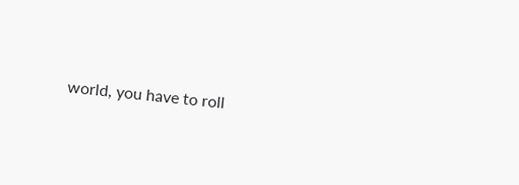world, you have to roll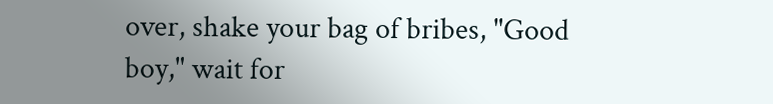over, shake your bag of bribes, "Good boy," wait for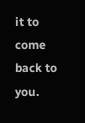it to come back to you.